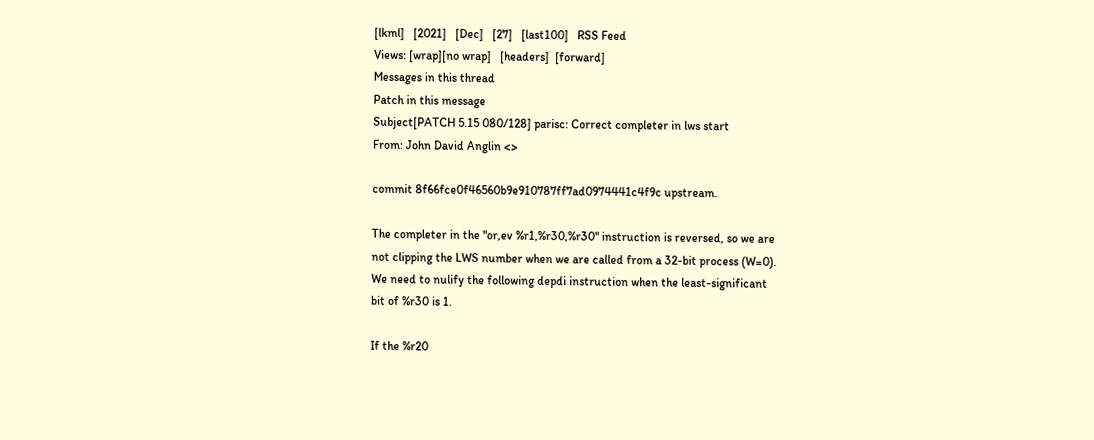[lkml]   [2021]   [Dec]   [27]   [last100]   RSS Feed
Views: [wrap][no wrap]   [headers]  [forward]
Messages in this thread
Patch in this message
Subject[PATCH 5.15 080/128] parisc: Correct completer in lws start
From: John David Anglin <>

commit 8f66fce0f46560b9e910787ff7ad0974441c4f9c upstream.

The completer in the "or,ev %r1,%r30,%r30" instruction is reversed, so we are
not clipping the LWS number when we are called from a 32-bit process (W=0).
We need to nulify the following depdi instruction when the least-significant
bit of %r30 is 1.

If the %r20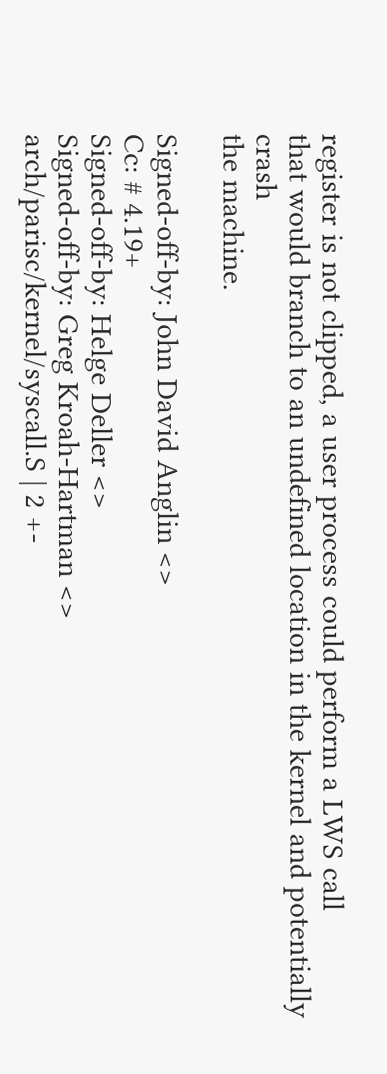register is not clipped, a user process could perform a LWS call
that would branch to an undefined location in the kernel and potentially crash
the machine.

Signed-off-by: John David Anglin <>
Cc: # 4.19+
Signed-off-by: Helge Deller <>
Signed-off-by: Greg Kroah-Hartman <>
arch/parisc/kernel/syscall.S | 2 +-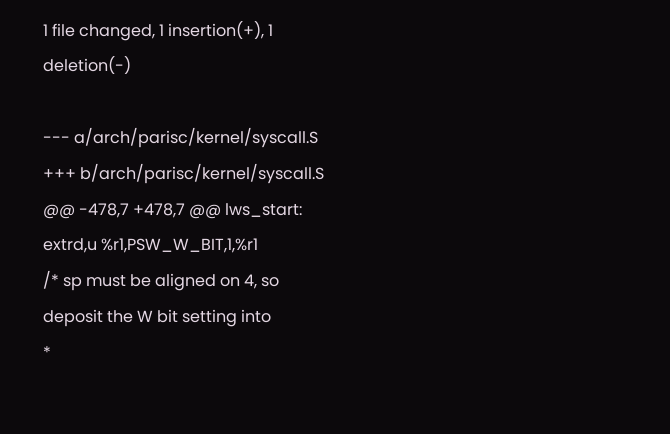1 file changed, 1 insertion(+), 1 deletion(-)

--- a/arch/parisc/kernel/syscall.S
+++ b/arch/parisc/kernel/syscall.S
@@ -478,7 +478,7 @@ lws_start:
extrd,u %r1,PSW_W_BIT,1,%r1
/* sp must be aligned on 4, so deposit the W bit setting into
*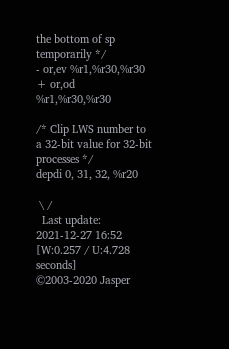the bottom of sp temporarily */
- or,ev %r1,%r30,%r30
+ or,od %r1,%r30,%r30

/* Clip LWS number to a 32-bit value for 32-bit processes */
depdi 0, 31, 32, %r20

 \ /
  Last update: 2021-12-27 16:52    [W:0.257 / U:4.728 seconds]
©2003-2020 Jasper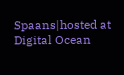Spaans|hosted at Digital Ocean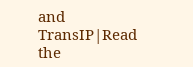and TransIP|Read the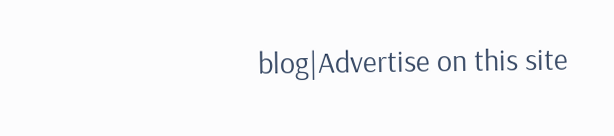blog|Advertise on this site